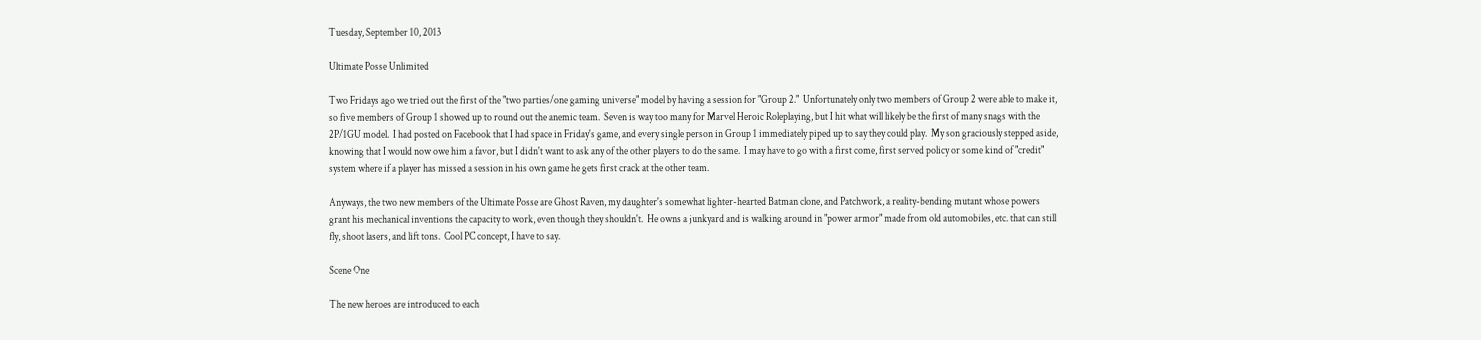Tuesday, September 10, 2013

Ultimate Posse Unlimited

Two Fridays ago we tried out the first of the "two parties/one gaming universe" model by having a session for "Group 2."  Unfortunately only two members of Group 2 were able to make it, so five members of Group 1 showed up to round out the anemic team.  Seven is way too many for Marvel Heroic Roleplaying, but I hit what will likely be the first of many snags with the 2P/1GU model.  I had posted on Facebook that I had space in Friday's game, and every single person in Group 1 immediately piped up to say they could play.  My son graciously stepped aside, knowing that I would now owe him a favor, but I didn't want to ask any of the other players to do the same.  I may have to go with a first come, first served policy or some kind of "credit" system where if a player has missed a session in his own game he gets first crack at the other team.

Anyways, the two new members of the Ultimate Posse are Ghost Raven, my daughter's somewhat lighter-hearted Batman clone, and Patchwork, a reality-bending mutant whose powers grant his mechanical inventions the capacity to work, even though they shouldn't.  He owns a junkyard and is walking around in "power armor" made from old automobiles, etc. that can still fly, shoot lasers, and lift tons.  Cool PC concept, I have to say.

Scene One

The new heroes are introduced to each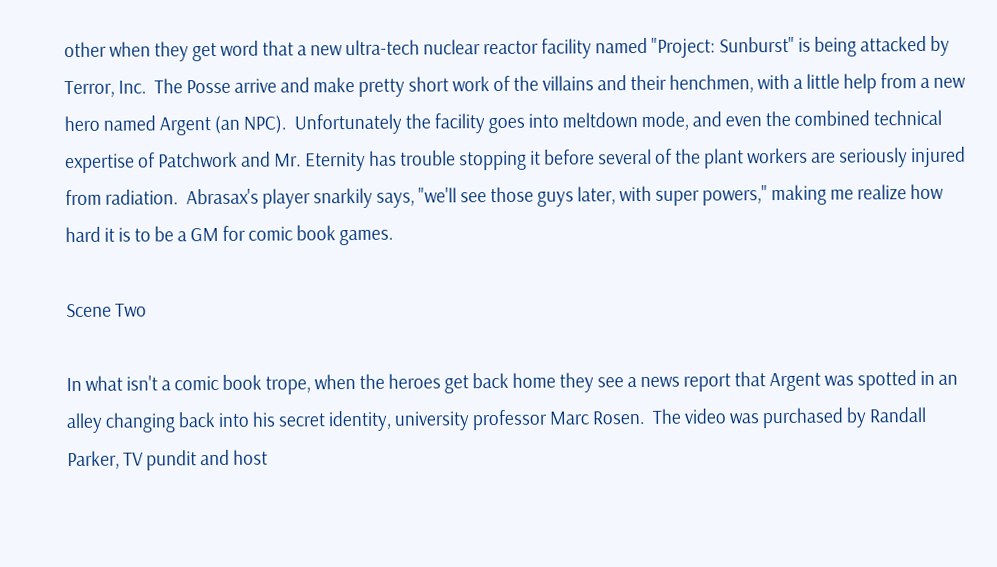other when they get word that a new ultra-tech nuclear reactor facility named "Project: Sunburst" is being attacked by Terror, Inc.  The Posse arrive and make pretty short work of the villains and their henchmen, with a little help from a new hero named Argent (an NPC).  Unfortunately the facility goes into meltdown mode, and even the combined technical expertise of Patchwork and Mr. Eternity has trouble stopping it before several of the plant workers are seriously injured from radiation.  Abrasax's player snarkily says, "we'll see those guys later, with super powers," making me realize how hard it is to be a GM for comic book games.

Scene Two

In what isn't a comic book trope, when the heroes get back home they see a news report that Argent was spotted in an alley changing back into his secret identity, university professor Marc Rosen.  The video was purchased by Randall Parker, TV pundit and host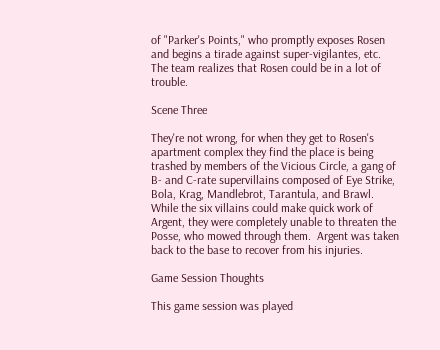of "Parker's Points," who promptly exposes Rosen and begins a tirade against super-vigilantes, etc.  The team realizes that Rosen could be in a lot of trouble.

Scene Three

They're not wrong, for when they get to Rosen's apartment complex they find the place is being trashed by members of the Vicious Circle, a gang of B- and C-rate supervillains composed of Eye Strike, Bola, Krag, Mandlebrot, Tarantula, and Brawl.  While the six villains could make quick work of Argent, they were completely unable to threaten the Posse, who mowed through them.  Argent was taken back to the base to recover from his injuries.

Game Session Thoughts

This game session was played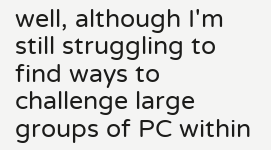well, although I'm still struggling to find ways to challenge large groups of PC within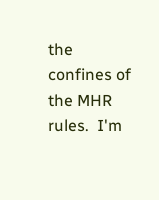the confines of the MHR rules.  I'm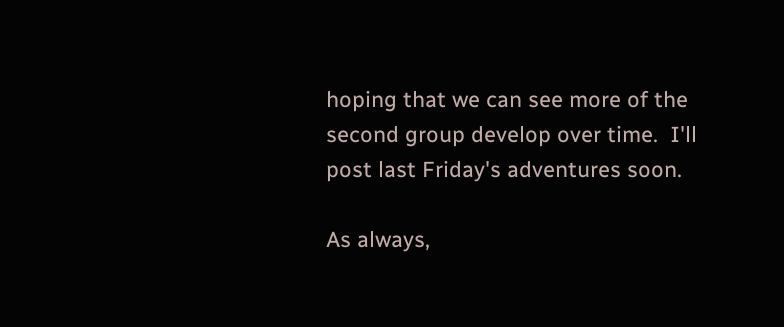hoping that we can see more of the second group develop over time.  I'll post last Friday's adventures soon.

As always,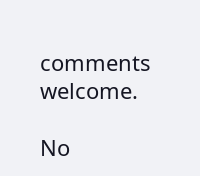comments welcome.

No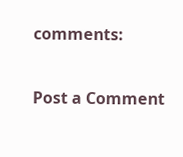comments:

Post a Comment